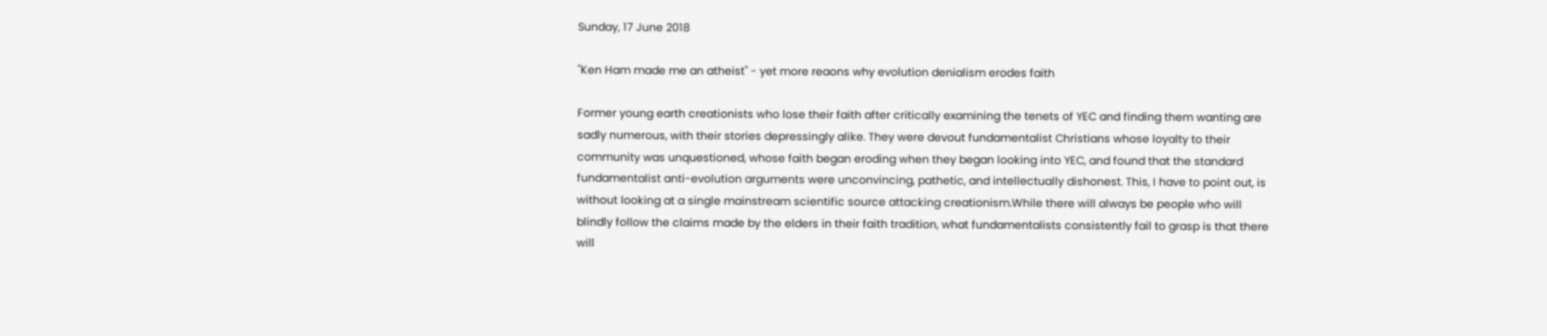Sunday, 17 June 2018

"Ken Ham made me an atheist" - yet more reaons why evolution denialism erodes faith

Former young earth creationists who lose their faith after critically examining the tenets of YEC and finding them wanting are sadly numerous, with their stories depressingly alike. They were devout fundamentalist Christians whose loyalty to their community was unquestioned, whose faith began eroding when they began looking into YEC, and found that the standard fundamentalist anti-evolution arguments were unconvincing, pathetic, and intellectually dishonest. This, I have to point out, is without looking at a single mainstream scientific source attacking creationism.While there will always be people who will blindly follow the claims made by the elders in their faith tradition, what fundamentalists consistently fail to grasp is that there will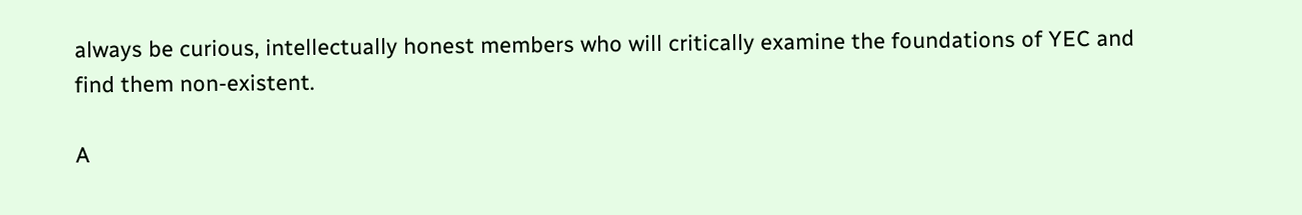always be curious, intellectually honest members who will critically examine the foundations of YEC and find them non-existent.

A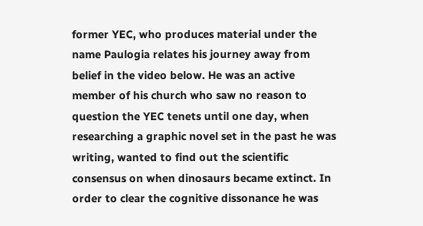former YEC, who produces material under the name Paulogia relates his journey away from belief in the video below. He was an active member of his church who saw no reason to question the YEC tenets until one day, when researching a graphic novel set in the past he was writing, wanted to find out the scientific consensus on when dinosaurs became extinct. In order to clear the cognitive dissonance he was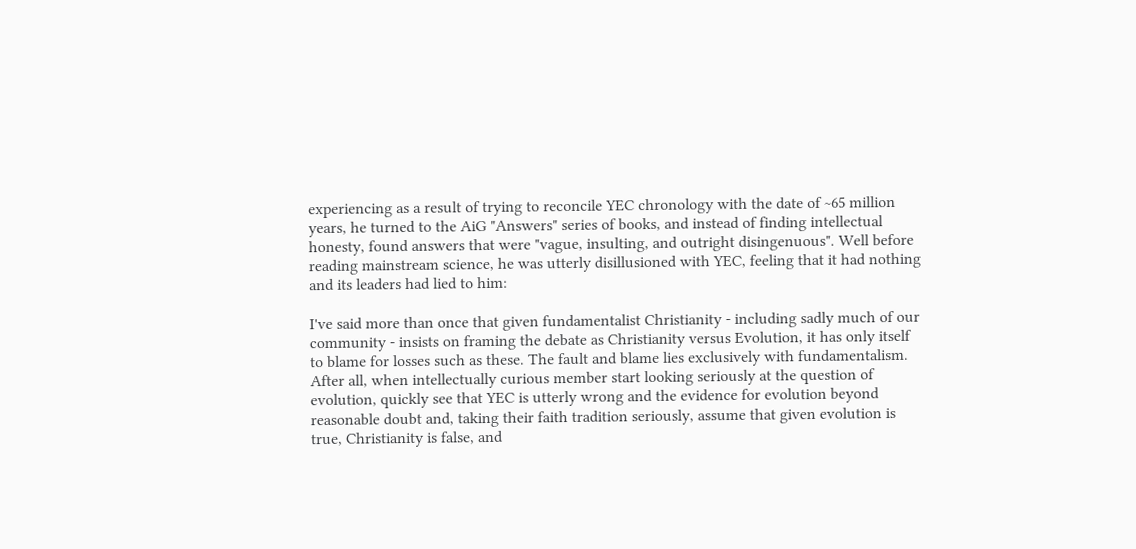experiencing as a result of trying to reconcile YEC chronology with the date of ~65 million years, he turned to the AiG "Answers" series of books, and instead of finding intellectual honesty, found answers that were "vague, insulting, and outright disingenuous". Well before reading mainstream science, he was utterly disillusioned with YEC, feeling that it had nothing and its leaders had lied to him:

I've said more than once that given fundamentalist Christianity - including sadly much of our community - insists on framing the debate as Christianity versus Evolution, it has only itself to blame for losses such as these. The fault and blame lies exclusively with fundamentalism. After all, when intellectually curious member start looking seriously at the question of evolution, quickly see that YEC is utterly wrong and the evidence for evolution beyond reasonable doubt and, taking their faith tradition seriously, assume that given evolution is true, Christianity is false, and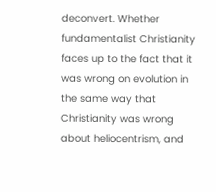deconvert. Whether fundamentalist Christianity faces up to the fact that it was wrong on evolution in the same way that Christianity was wrong about heliocentrism, and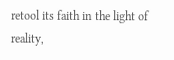retool its faith in the light of reality,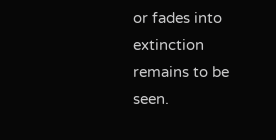or fades into extinction remains to be seen.